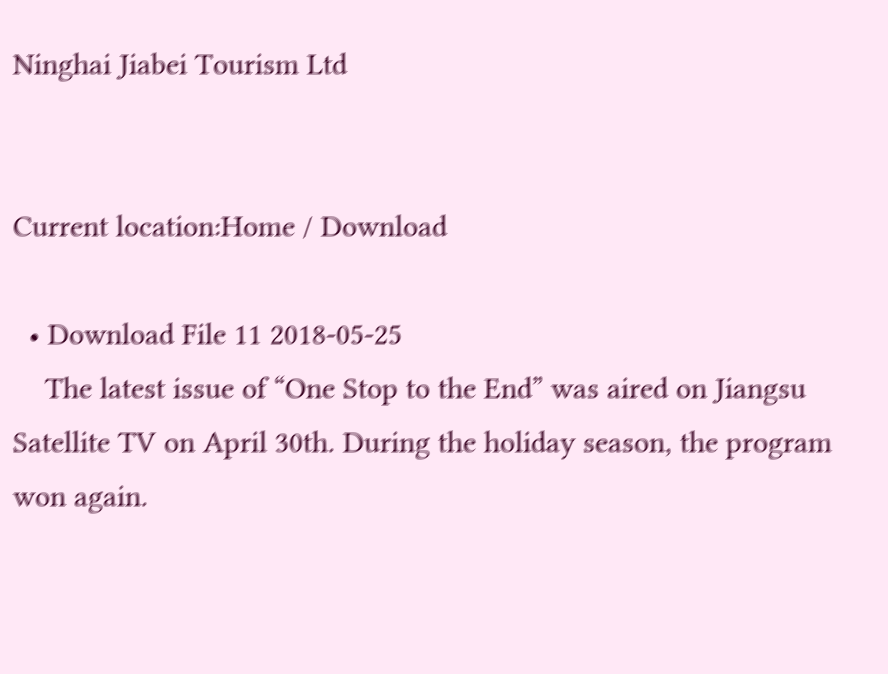Ninghai Jiabei Tourism Ltd


Current location:Home / Download

  • Download File 11 2018-05-25
    The latest issue of “One Stop to the End” was aired on Jiangsu Satellite TV on April 30th. During the holiday season, the program won again.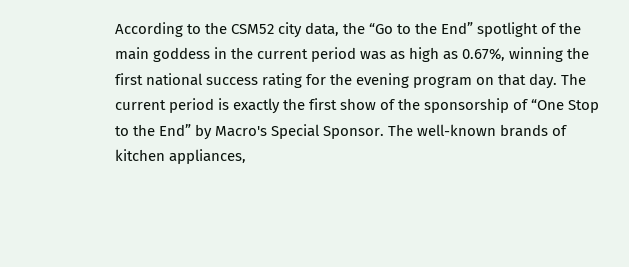According to the CSM52 city data, the “Go to the End” spotlight of the main goddess in the current period was as high as 0.67%, winning the first national success rating for the evening program on that day. The current period is exactly the first show of the sponsorship of “One Stop to the End” by Macro's Special Sponsor. The well-known brands of kitchen appliances,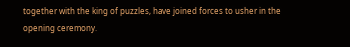together with the king of puzzles, have joined forces to usher in the opening ceremony.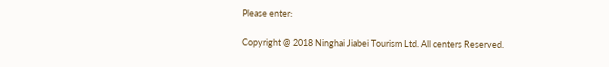Please enter:

Copyright @ 2018 Ninghai Jiabei Tourism Ltd. All centers Reserved.